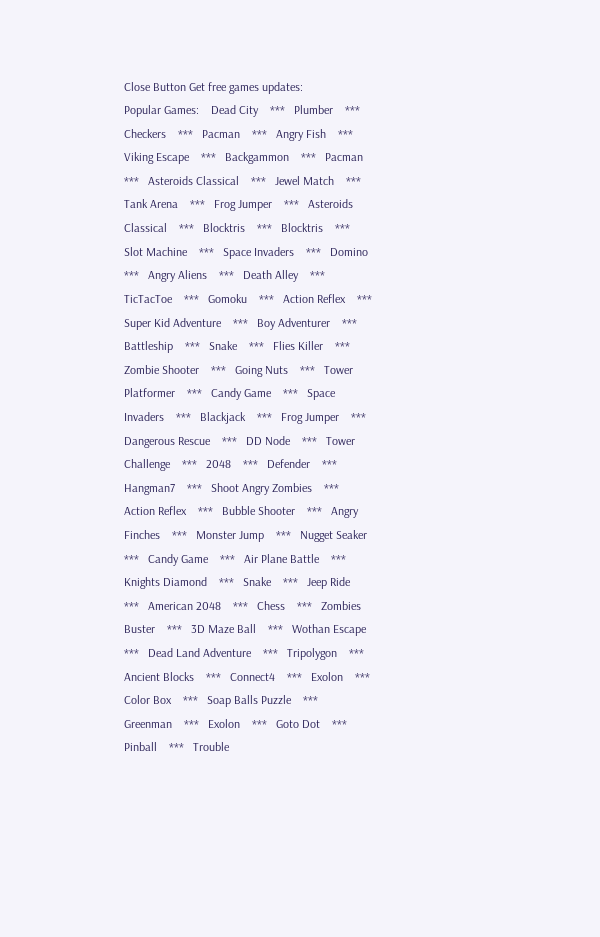Close Button Get free games updates:
Popular Games:    Dead City    ***   Plumber    ***   Checkers    ***   Pacman    ***   Angry Fish    ***   Viking Escape    ***   Backgammon    ***   Pacman    ***   Asteroids Classical    ***   Jewel Match    ***   Tank Arena    ***   Frog Jumper    ***   Asteroids Classical    ***   Blocktris    ***   Blocktris    ***   Slot Machine    ***   Space Invaders    ***   Domino    ***   Angry Aliens    ***   Death Alley    ***   TicTacToe    ***   Gomoku    ***   Action Reflex    ***   Super Kid Adventure    ***   Boy Adventurer    ***   Battleship    ***   Snake    ***   Flies Killer    ***   Zombie Shooter    ***   Going Nuts    ***   Tower Platformer    ***   Candy Game    ***   Space Invaders    ***   Blackjack    ***   Frog Jumper    ***   Dangerous Rescue    ***   DD Node    ***   Tower Challenge    ***   2048    ***   Defender    ***   Hangman7    ***   Shoot Angry Zombies    ***   Action Reflex    ***   Bubble Shooter    ***   Angry Finches    ***   Monster Jump    ***   Nugget Seaker    ***   Candy Game    ***   Air Plane Battle    ***   Knights Diamond    ***   Snake    ***   Jeep Ride    ***   American 2048    ***   Chess    ***   Zombies Buster    ***   3D Maze Ball    ***   Wothan Escape    ***   Dead Land Adventure    ***   Tripolygon    ***   Ancient Blocks    ***   Connect4    ***   Exolon    ***   Color Box    ***   Soap Balls Puzzle    ***   Greenman    ***   Exolon    ***   Goto Dot    ***   Pinball    ***   Trouble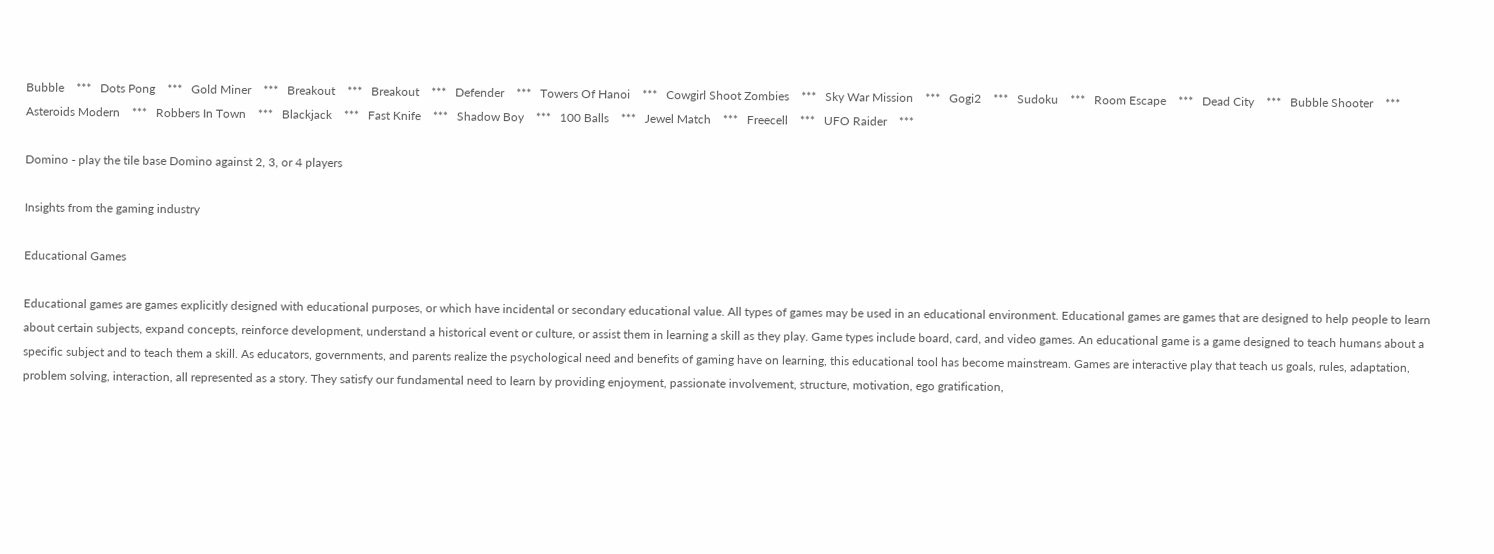Bubble    ***   Dots Pong    ***   Gold Miner    ***   Breakout    ***   Breakout    ***   Defender    ***   Towers Of Hanoi    ***   Cowgirl Shoot Zombies    ***   Sky War Mission    ***   Gogi2    ***   Sudoku    ***   Room Escape    ***   Dead City    ***   Bubble Shooter    ***   Asteroids Modern    ***   Robbers In Town    ***   Blackjack    ***   Fast Knife    ***   Shadow Boy    ***   100 Balls    ***   Jewel Match    ***   Freecell    ***   UFO Raider    ***

Domino - play the tile base Domino against 2, 3, or 4 players

Insights from the gaming industry

Educational Games

Educational games are games explicitly designed with educational purposes, or which have incidental or secondary educational value. All types of games may be used in an educational environment. Educational games are games that are designed to help people to learn about certain subjects, expand concepts, reinforce development, understand a historical event or culture, or assist them in learning a skill as they play. Game types include board, card, and video games. An educational game is a game designed to teach humans about a specific subject and to teach them a skill. As educators, governments, and parents realize the psychological need and benefits of gaming have on learning, this educational tool has become mainstream. Games are interactive play that teach us goals, rules, adaptation, problem solving, interaction, all represented as a story. They satisfy our fundamental need to learn by providing enjoyment, passionate involvement, structure, motivation, ego gratification,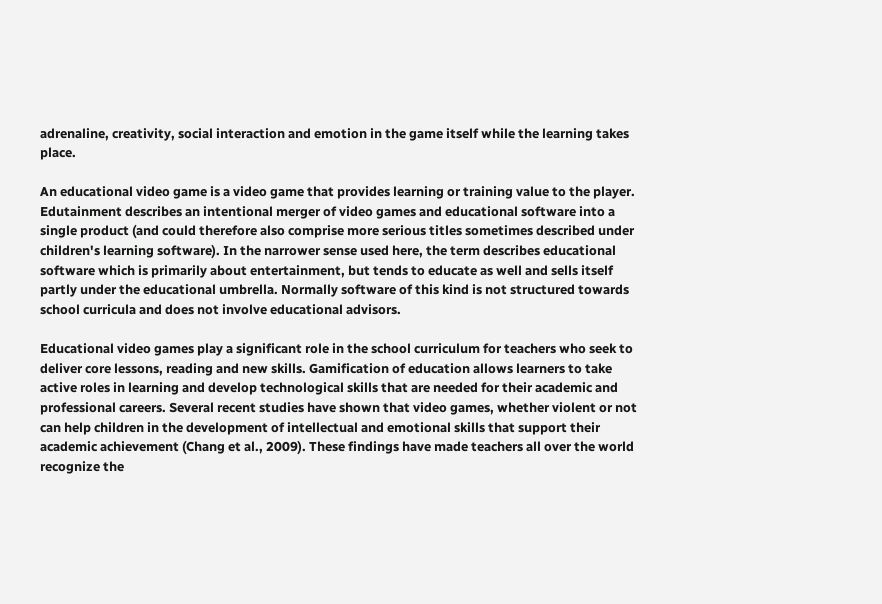adrenaline, creativity, social interaction and emotion in the game itself while the learning takes place.

An educational video game is a video game that provides learning or training value to the player. Edutainment describes an intentional merger of video games and educational software into a single product (and could therefore also comprise more serious titles sometimes described under children's learning software). In the narrower sense used here, the term describes educational software which is primarily about entertainment, but tends to educate as well and sells itself partly under the educational umbrella. Normally software of this kind is not structured towards school curricula and does not involve educational advisors.

Educational video games play a significant role in the school curriculum for teachers who seek to deliver core lessons, reading and new skills. Gamification of education allows learners to take active roles in learning and develop technological skills that are needed for their academic and professional careers. Several recent studies have shown that video games, whether violent or not can help children in the development of intellectual and emotional skills that support their academic achievement (Chang et al., 2009). These findings have made teachers all over the world recognize the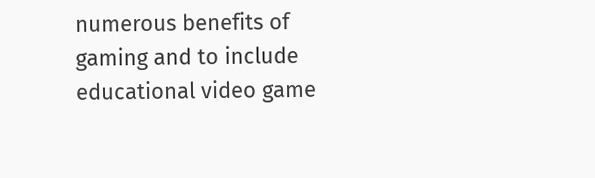numerous benefits of gaming and to include educational video game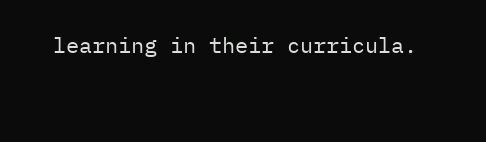learning in their curricula.